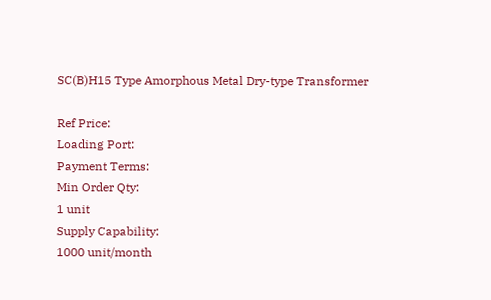SC(B)H15 Type Amorphous Metal Dry-type Transformer

Ref Price:
Loading Port:
Payment Terms:
Min Order Qty:
1 unit
Supply Capability:
1000 unit/month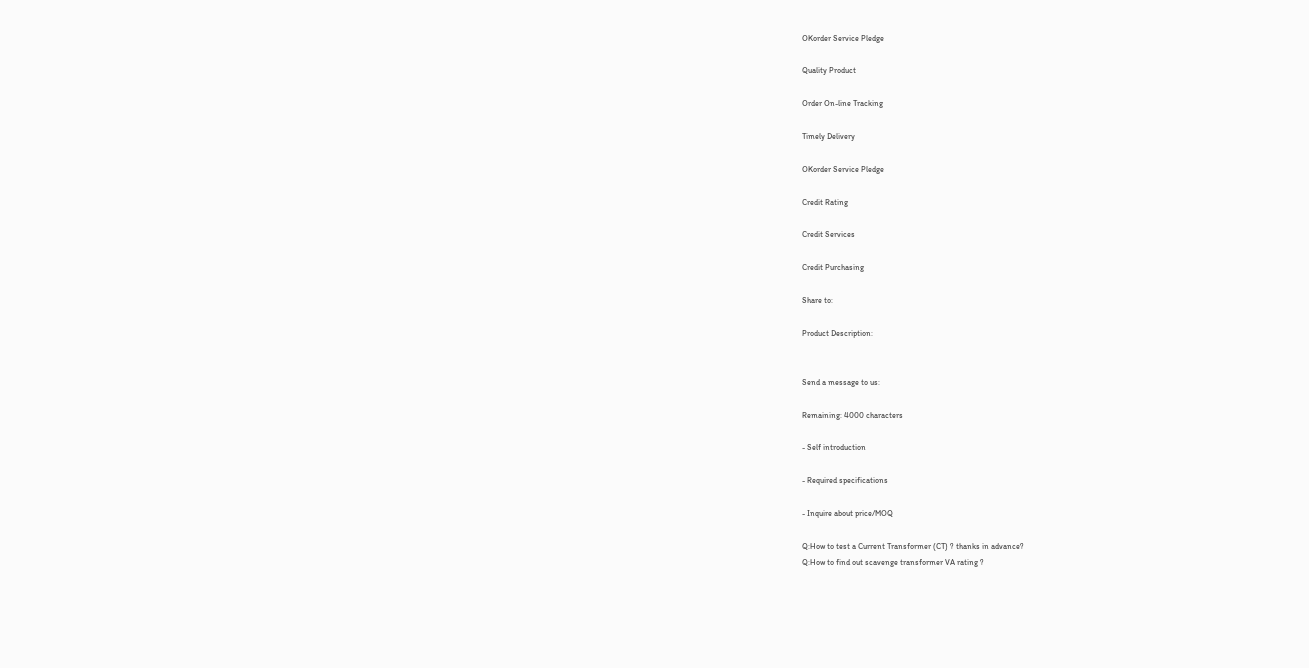OKorder Service Pledge

Quality Product

Order On-line Tracking

Timely Delivery

OKorder Service Pledge

Credit Rating

Credit Services

Credit Purchasing

Share to:

Product Description:


Send a message to us:

Remaining: 4000 characters

- Self introduction

- Required specifications

- Inquire about price/MOQ

Q:How to test a Current Transformer (CT) ? thanks in advance?
Q:How to find out scavenge transformer VA rating ?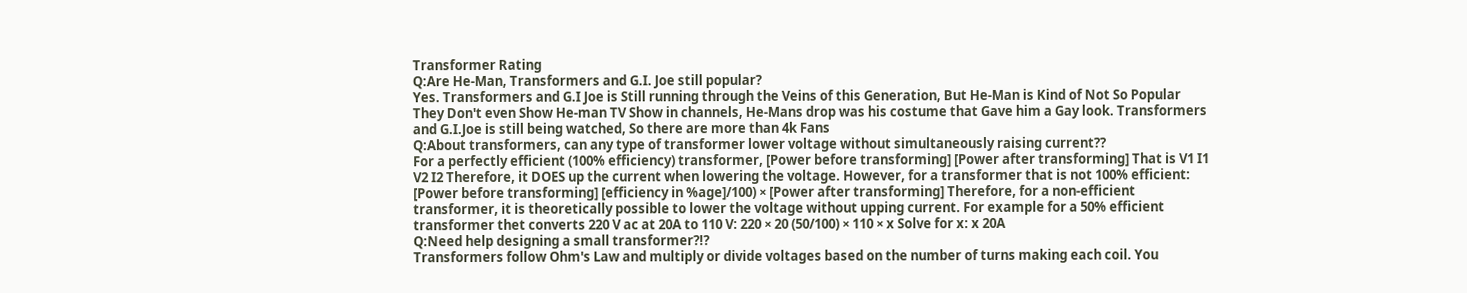Transformer Rating
Q:Are He-Man, Transformers and G.I. Joe still popular?
Yes. Transformers and G.I Joe is Still running through the Veins of this Generation, But He-Man is Kind of Not So Popular They Don't even Show He-man TV Show in channels, He-Mans drop was his costume that Gave him a Gay look. Transformers and G.I.Joe is still being watched, So there are more than 4k Fans
Q:About transformers, can any type of transformer lower voltage without simultaneously raising current??
For a perfectly efficient (100% efficiency) transformer, [Power before transforming] [Power after transforming] That is V1 I1 V2 I2 Therefore, it DOES up the current when lowering the voltage. However, for a transformer that is not 100% efficient: [Power before transforming] [efficiency in %age]/100) × [Power after transforming] Therefore, for a non-efficient transformer, it is theoretically possible to lower the voltage without upping current. For example for a 50% efficient transformer thet converts 220 V ac at 20A to 110 V: 220 × 20 (50/100) × 110 × x Solve for x: x 20A
Q:Need help designing a small transformer?!?
Transformers follow Ohm's Law and multiply or divide voltages based on the number of turns making each coil. You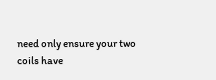need only ensure your two coils have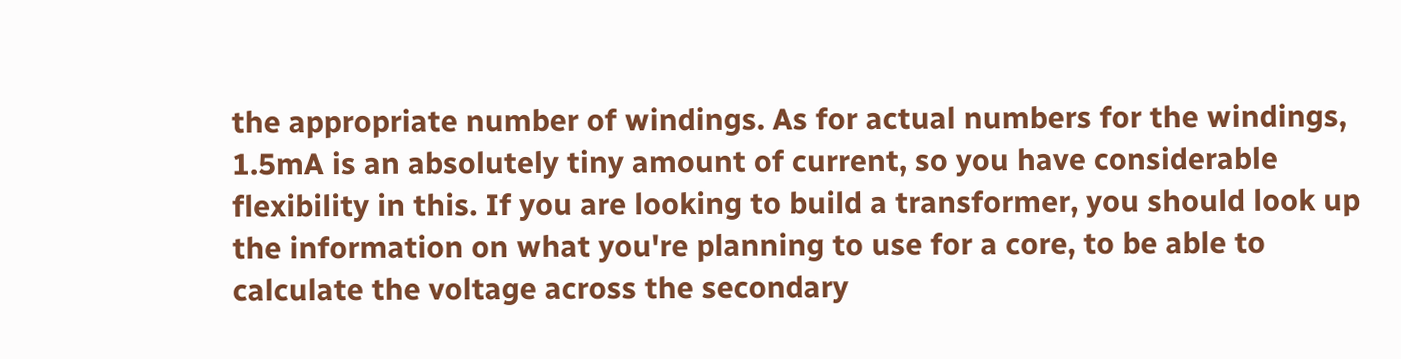the appropriate number of windings. As for actual numbers for the windings, 1.5mA is an absolutely tiny amount of current, so you have considerable flexibility in this. If you are looking to build a transformer, you should look up the information on what you're planning to use for a core, to be able to calculate the voltage across the secondary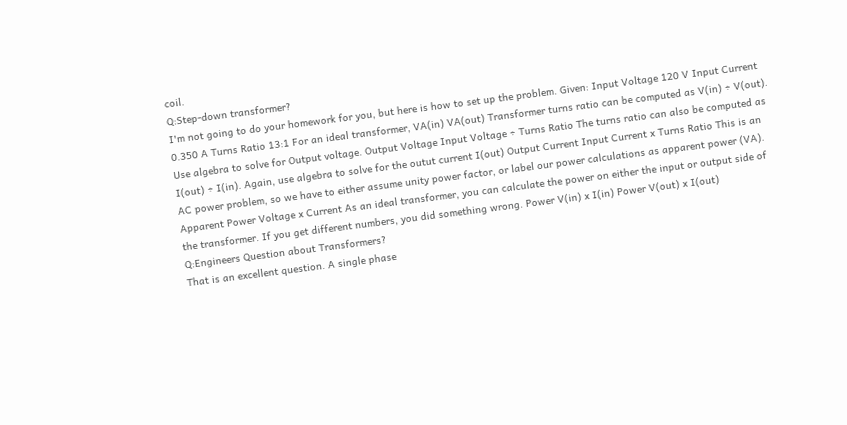coil.
Q:Step-down transformer?
I'm not going to do your homework for you, but here is how to set up the problem. Given: Input Voltage 120 V Input Current 0.350 A Turns Ratio 13:1 For an ideal transformer, VA(in) VA(out) Transformer turns ratio can be computed as V(in) ÷ V(out). Use algebra to solve for Output voltage. Output Voltage Input Voltage ÷ Turns Ratio The turns ratio can also be computed as I(out) ÷ I(in). Again, use algebra to solve for the outut current I(out) Output Current Input Current x Turns Ratio This is an AC power problem, so we have to either assume unity power factor, or label our power calculations as apparent power (VA). Apparent Power Voltage x Current As an ideal transformer, you can calculate the power on either the input or output side of the transformer. If you get different numbers, you did something wrong. Power V(in) x I(in) Power V(out) x I(out)
Q:Engineers Question about Transformers?
That is an excellent question. A single phase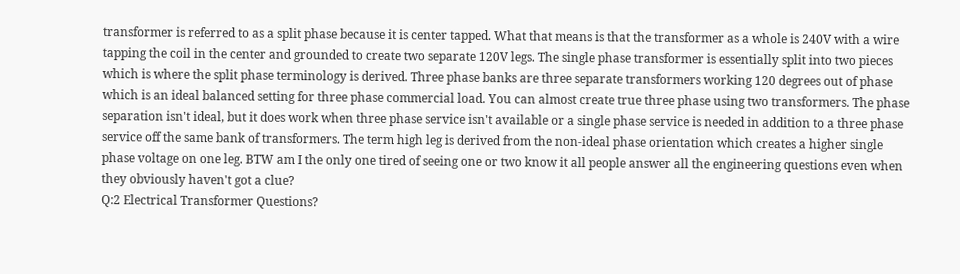transformer is referred to as a split phase because it is center tapped. What that means is that the transformer as a whole is 240V with a wire tapping the coil in the center and grounded to create two separate 120V legs. The single phase transformer is essentially split into two pieces which is where the split phase terminology is derived. Three phase banks are three separate transformers working 120 degrees out of phase which is an ideal balanced setting for three phase commercial load. You can almost create true three phase using two transformers. The phase separation isn't ideal, but it does work when three phase service isn't available or a single phase service is needed in addition to a three phase service off the same bank of transformers. The term high leg is derived from the non-ideal phase orientation which creates a higher single phase voltage on one leg. BTW am I the only one tired of seeing one or two know it all people answer all the engineering questions even when they obviously haven't got a clue?
Q:2 Electrical Transformer Questions?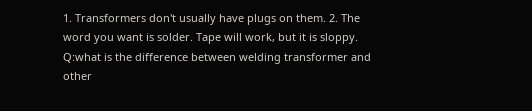1. Transformers don't usually have plugs on them. 2. The word you want is solder. Tape will work, but it is sloppy.
Q:what is the difference between welding transformer and other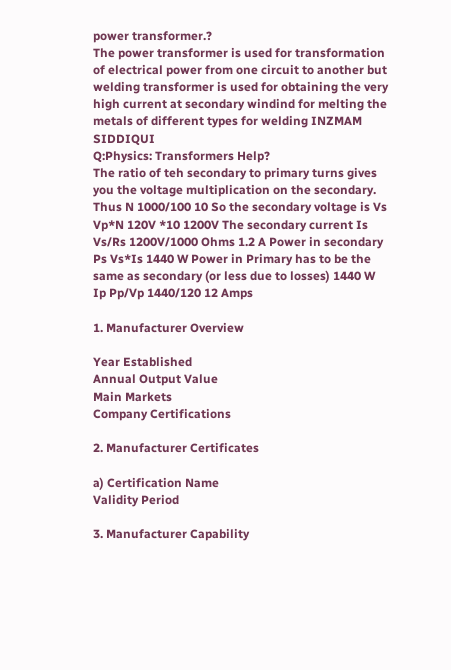power transformer.?
The power transformer is used for transformation of electrical power from one circuit to another but welding transformer is used for obtaining the very high current at secondary windind for melting the metals of different types for welding INZMAM SIDDIQUI
Q:Physics: Transformers Help?
The ratio of teh secondary to primary turns gives you the voltage multiplication on the secondary. Thus N 1000/100 10 So the secondary voltage is Vs Vp*N 120V *10 1200V The secondary current Is Vs/Rs 1200V/1000 Ohms 1.2 A Power in secondary Ps Vs*Is 1440 W Power in Primary has to be the same as secondary (or less due to losses) 1440 W Ip Pp/Vp 1440/120 12 Amps

1. Manufacturer Overview

Year Established
Annual Output Value
Main Markets
Company Certifications

2. Manufacturer Certificates

a) Certification Name
Validity Period

3. Manufacturer Capability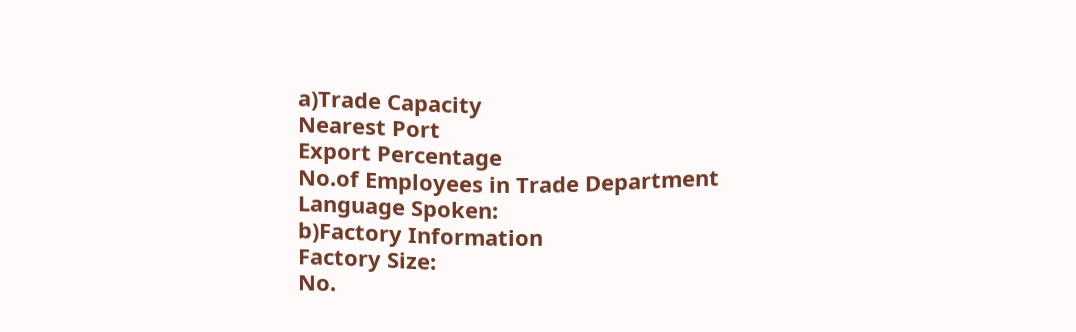a)Trade Capacity
Nearest Port
Export Percentage
No.of Employees in Trade Department
Language Spoken:
b)Factory Information
Factory Size:
No.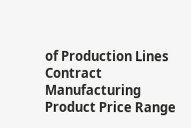of Production Lines
Contract Manufacturing
Product Price Range